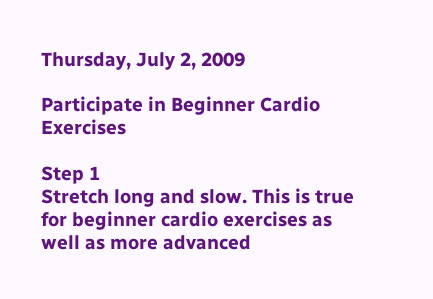Thursday, July 2, 2009

Participate in Beginner Cardio Exercises

Step 1
Stretch long and slow. This is true for beginner cardio exercises as well as more advanced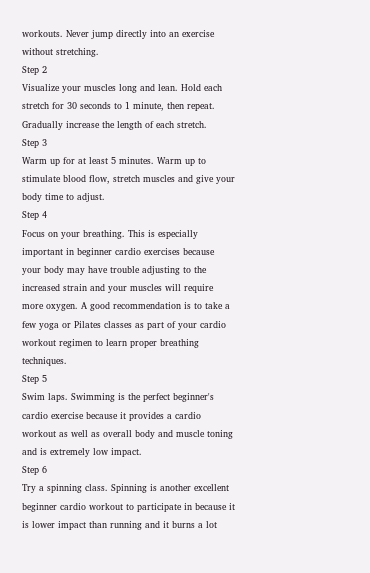workouts. Never jump directly into an exercise without stretching.
Step 2
Visualize your muscles long and lean. Hold each stretch for 30 seconds to 1 minute, then repeat. Gradually increase the length of each stretch.
Step 3
Warm up for at least 5 minutes. Warm up to stimulate blood flow, stretch muscles and give your body time to adjust.
Step 4
Focus on your breathing. This is especially important in beginner cardio exercises because your body may have trouble adjusting to the increased strain and your muscles will require more oxygen. A good recommendation is to take a few yoga or Pilates classes as part of your cardio workout regimen to learn proper breathing techniques.
Step 5
Swim laps. Swimming is the perfect beginner's cardio exercise because it provides a cardio workout as well as overall body and muscle toning and is extremely low impact.
Step 6
Try a spinning class. Spinning is another excellent beginner cardio workout to participate in because it is lower impact than running and it burns a lot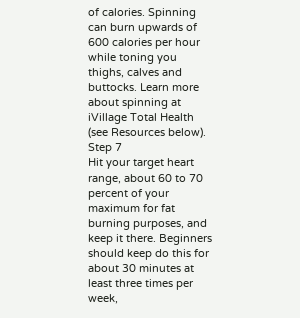of calories. Spinning can burn upwards of 600 calories per hour while toning you thighs, calves and buttocks. Learn more about spinning at iVillage Total Health (see Resources below).
Step 7
Hit your target heart range, about 60 to 70 percent of your maximum for fat burning purposes, and keep it there. Beginners should keep do this for about 30 minutes at least three times per week,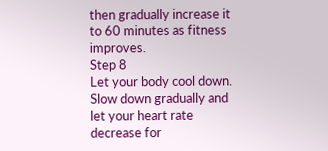then gradually increase it to 60 minutes as fitness improves.
Step 8
Let your body cool down. Slow down gradually and let your heart rate decrease for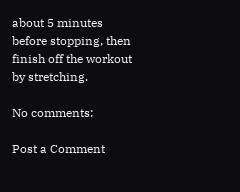about 5 minutes before stopping, then finish off the workout by stretching.

No comments:

Post a Comment